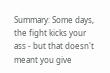Summary: Some days, the fight kicks your ass - but that doesn't meant you give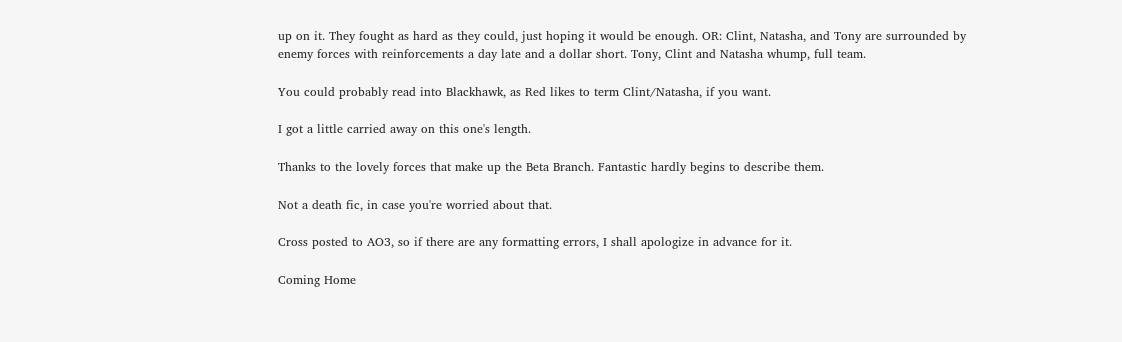up on it. They fought as hard as they could, just hoping it would be enough. OR: Clint, Natasha, and Tony are surrounded by enemy forces with reinforcements a day late and a dollar short. Tony, Clint and Natasha whump, full team.

You could probably read into Blackhawk, as Red likes to term Clint/Natasha, if you want.

I got a little carried away on this one's length.

Thanks to the lovely forces that make up the Beta Branch. Fantastic hardly begins to describe them.

Not a death fic, in case you're worried about that.

Cross posted to AO3, so if there are any formatting errors, I shall apologize in advance for it.

Coming Home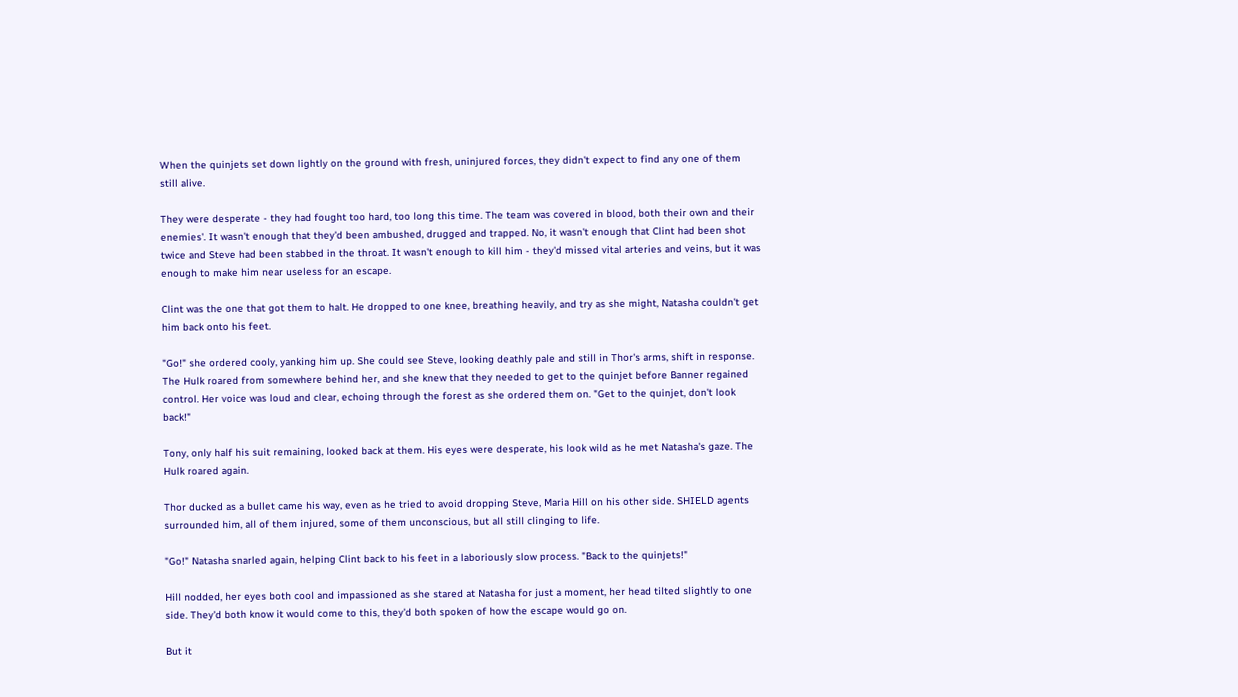When the quinjets set down lightly on the ground with fresh, uninjured forces, they didn't expect to find any one of them still alive.

They were desperate - they had fought too hard, too long this time. The team was covered in blood, both their own and their enemies'. It wasn't enough that they'd been ambushed, drugged and trapped. No, it wasn't enough that Clint had been shot twice and Steve had been stabbed in the throat. It wasn't enough to kill him - they'd missed vital arteries and veins, but it was enough to make him near useless for an escape.

Clint was the one that got them to halt. He dropped to one knee, breathing heavily, and try as she might, Natasha couldn't get him back onto his feet.

"Go!" she ordered cooly, yanking him up. She could see Steve, looking deathly pale and still in Thor's arms, shift in response. The Hulk roared from somewhere behind her, and she knew that they needed to get to the quinjet before Banner regained control. Her voice was loud and clear, echoing through the forest as she ordered them on. "Get to the quinjet, don't look back!"

Tony, only half his suit remaining, looked back at them. His eyes were desperate, his look wild as he met Natasha's gaze. The Hulk roared again.

Thor ducked as a bullet came his way, even as he tried to avoid dropping Steve, Maria Hill on his other side. SHIELD agents surrounded him, all of them injured, some of them unconscious, but all still clinging to life.

"Go!" Natasha snarled again, helping Clint back to his feet in a laboriously slow process. "Back to the quinjets!"

Hill nodded, her eyes both cool and impassioned as she stared at Natasha for just a moment, her head tilted slightly to one side. They'd both know it would come to this, they'd both spoken of how the escape would go on.

But it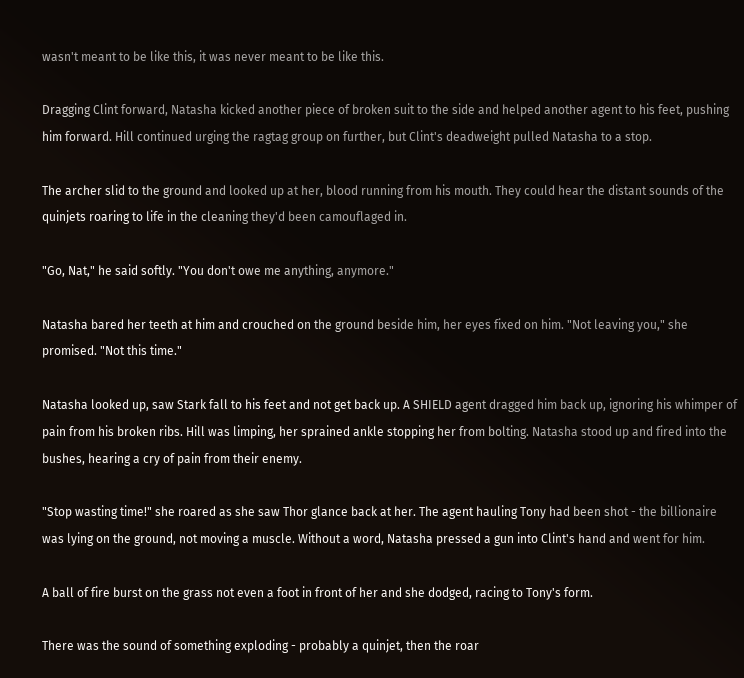wasn't meant to be like this, it was never meant to be like this.

Dragging Clint forward, Natasha kicked another piece of broken suit to the side and helped another agent to his feet, pushing him forward. Hill continued urging the ragtag group on further, but Clint's deadweight pulled Natasha to a stop.

The archer slid to the ground and looked up at her, blood running from his mouth. They could hear the distant sounds of the quinjets roaring to life in the cleaning they'd been camouflaged in.

"Go, Nat," he said softly. "You don't owe me anything, anymore."

Natasha bared her teeth at him and crouched on the ground beside him, her eyes fixed on him. "Not leaving you," she promised. "Not this time."

Natasha looked up, saw Stark fall to his feet and not get back up. A SHIELD agent dragged him back up, ignoring his whimper of pain from his broken ribs. Hill was limping, her sprained ankle stopping her from bolting. Natasha stood up and fired into the bushes, hearing a cry of pain from their enemy.

"Stop wasting time!" she roared as she saw Thor glance back at her. The agent hauling Tony had been shot - the billionaire was lying on the ground, not moving a muscle. Without a word, Natasha pressed a gun into Clint's hand and went for him.

A ball of fire burst on the grass not even a foot in front of her and she dodged, racing to Tony's form.

There was the sound of something exploding - probably a quinjet, then the roar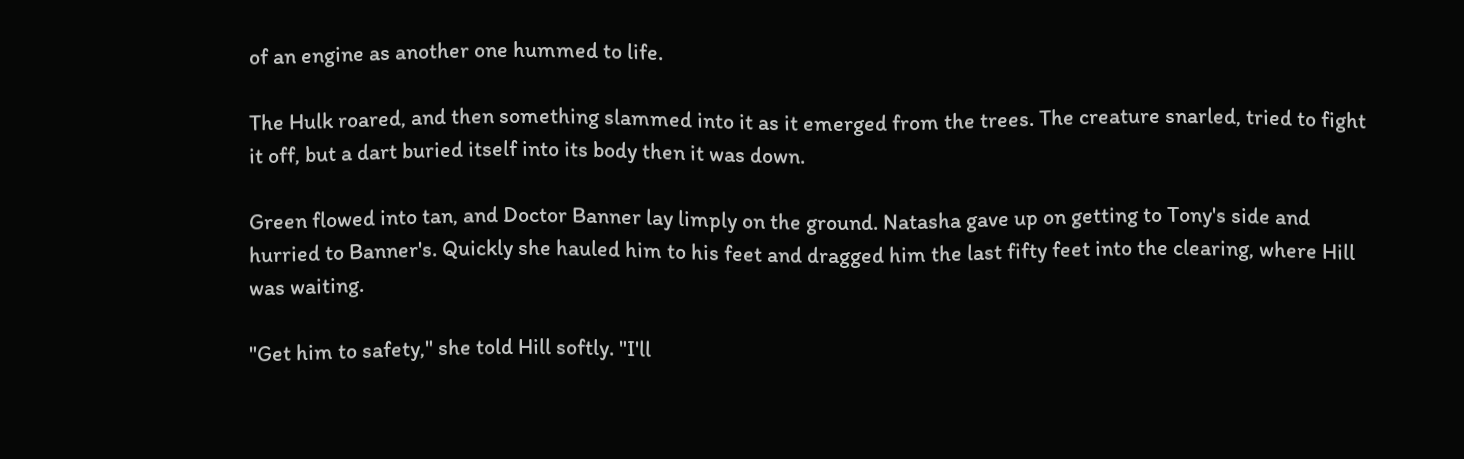of an engine as another one hummed to life.

The Hulk roared, and then something slammed into it as it emerged from the trees. The creature snarled, tried to fight it off, but a dart buried itself into its body then it was down.

Green flowed into tan, and Doctor Banner lay limply on the ground. Natasha gave up on getting to Tony's side and hurried to Banner's. Quickly she hauled him to his feet and dragged him the last fifty feet into the clearing, where Hill was waiting.

"Get him to safety," she told Hill softly. "I'll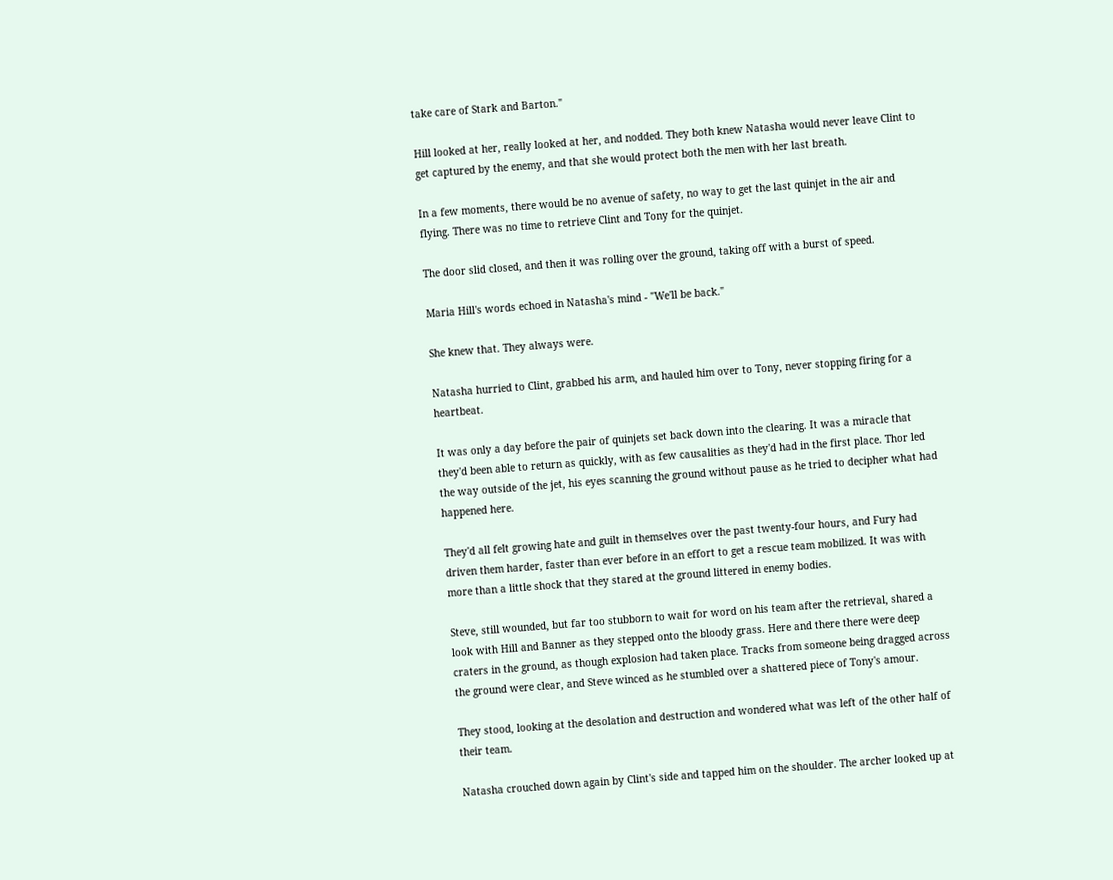take care of Stark and Barton."

Hill looked at her, really looked at her, and nodded. They both knew Natasha would never leave Clint to get captured by the enemy, and that she would protect both the men with her last breath.

In a few moments, there would be no avenue of safety, no way to get the last quinjet in the air and flying. There was no time to retrieve Clint and Tony for the quinjet.

The door slid closed, and then it was rolling over the ground, taking off with a burst of speed.

Maria Hill's words echoed in Natasha's mind - "We'll be back."

She knew that. They always were.

Natasha hurried to Clint, grabbed his arm, and hauled him over to Tony, never stopping firing for a heartbeat.

It was only a day before the pair of quinjets set back down into the clearing. It was a miracle that they'd been able to return as quickly, with as few causalities as they'd had in the first place. Thor led the way outside of the jet, his eyes scanning the ground without pause as he tried to decipher what had happened here.

They'd all felt growing hate and guilt in themselves over the past twenty-four hours, and Fury had driven them harder, faster than ever before in an effort to get a rescue team mobilized. It was with more than a little shock that they stared at the ground littered in enemy bodies.

Steve, still wounded, but far too stubborn to wait for word on his team after the retrieval, shared a look with Hill and Banner as they stepped onto the bloody grass. Here and there there were deep craters in the ground, as though explosion had taken place. Tracks from someone being dragged across the ground were clear, and Steve winced as he stumbled over a shattered piece of Tony's amour.

They stood, looking at the desolation and destruction and wondered what was left of the other half of their team.

Natasha crouched down again by Clint's side and tapped him on the shoulder. The archer looked up at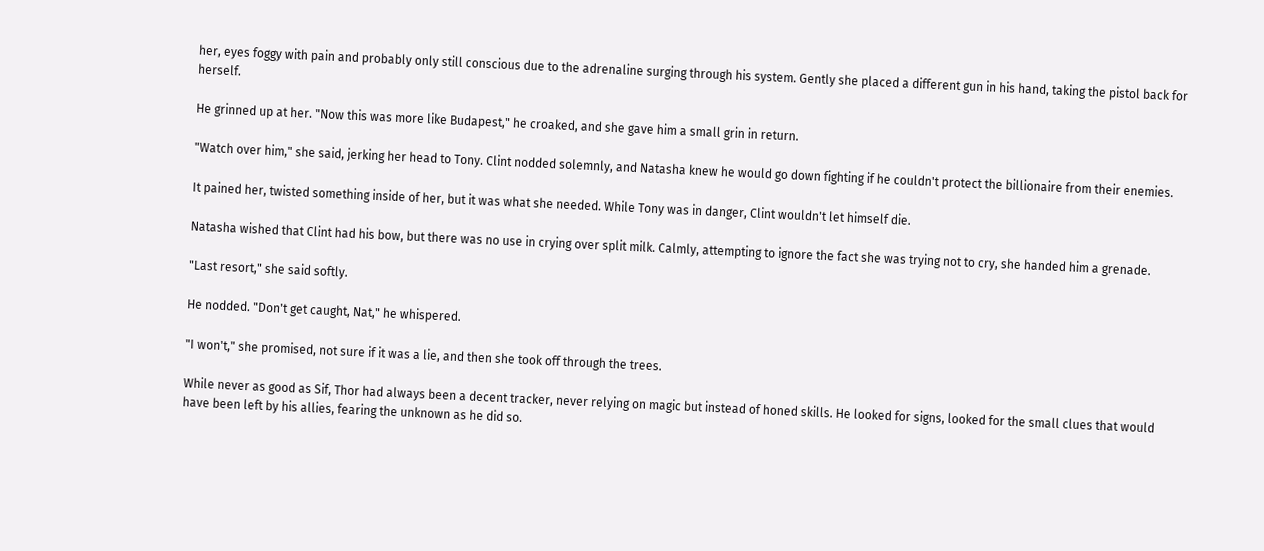her, eyes foggy with pain and probably only still conscious due to the adrenaline surging through his system. Gently she placed a different gun in his hand, taking the pistol back for herself.

He grinned up at her. "Now this was more like Budapest," he croaked, and she gave him a small grin in return.

"Watch over him," she said, jerking her head to Tony. Clint nodded solemnly, and Natasha knew he would go down fighting if he couldn't protect the billionaire from their enemies.

It pained her, twisted something inside of her, but it was what she needed. While Tony was in danger, Clint wouldn't let himself die.

Natasha wished that Clint had his bow, but there was no use in crying over split milk. Calmly, attempting to ignore the fact she was trying not to cry, she handed him a grenade.

"Last resort," she said softly.

He nodded. "Don't get caught, Nat," he whispered.

"I won't," she promised, not sure if it was a lie, and then she took off through the trees.

While never as good as Sif, Thor had always been a decent tracker, never relying on magic but instead of honed skills. He looked for signs, looked for the small clues that would have been left by his allies, fearing the unknown as he did so.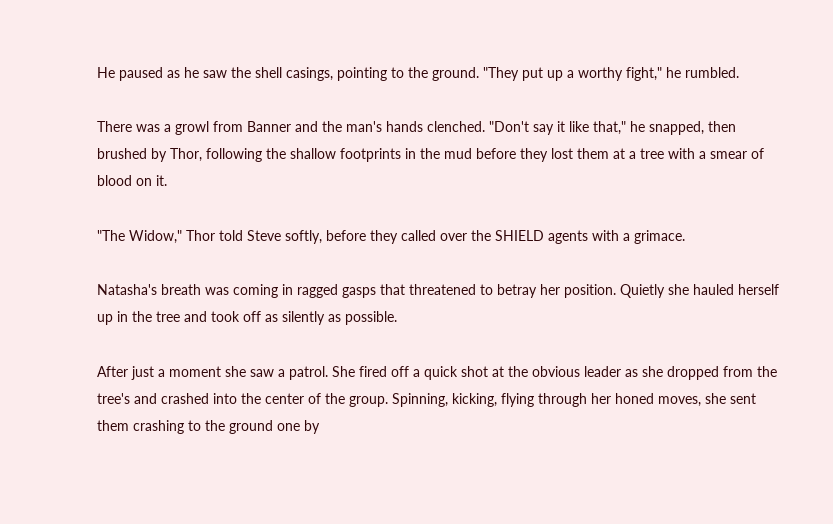He paused as he saw the shell casings, pointing to the ground. "They put up a worthy fight," he rumbled.

There was a growl from Banner and the man's hands clenched. "Don't say it like that," he snapped, then brushed by Thor, following the shallow footprints in the mud before they lost them at a tree with a smear of blood on it.

"The Widow," Thor told Steve softly, before they called over the SHIELD agents with a grimace.

Natasha's breath was coming in ragged gasps that threatened to betray her position. Quietly she hauled herself up in the tree and took off as silently as possible.

After just a moment she saw a patrol. She fired off a quick shot at the obvious leader as she dropped from the tree's and crashed into the center of the group. Spinning, kicking, flying through her honed moves, she sent them crashing to the ground one by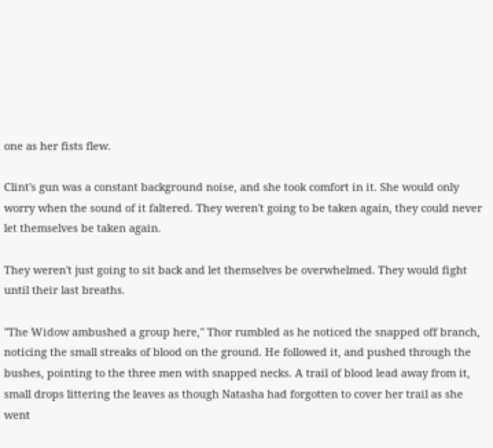one as her fists flew.

Clint's gun was a constant background noise, and she took comfort in it. She would only worry when the sound of it faltered. They weren't going to be taken again, they could never let themselves be taken again.

They weren't just going to sit back and let themselves be overwhelmed. They would fight until their last breaths.

"The Widow ambushed a group here," Thor rumbled as he noticed the snapped off branch, noticing the small streaks of blood on the ground. He followed it, and pushed through the bushes, pointing to the three men with snapped necks. A trail of blood lead away from it, small drops littering the leaves as though Natasha had forgotten to cover her trail as she went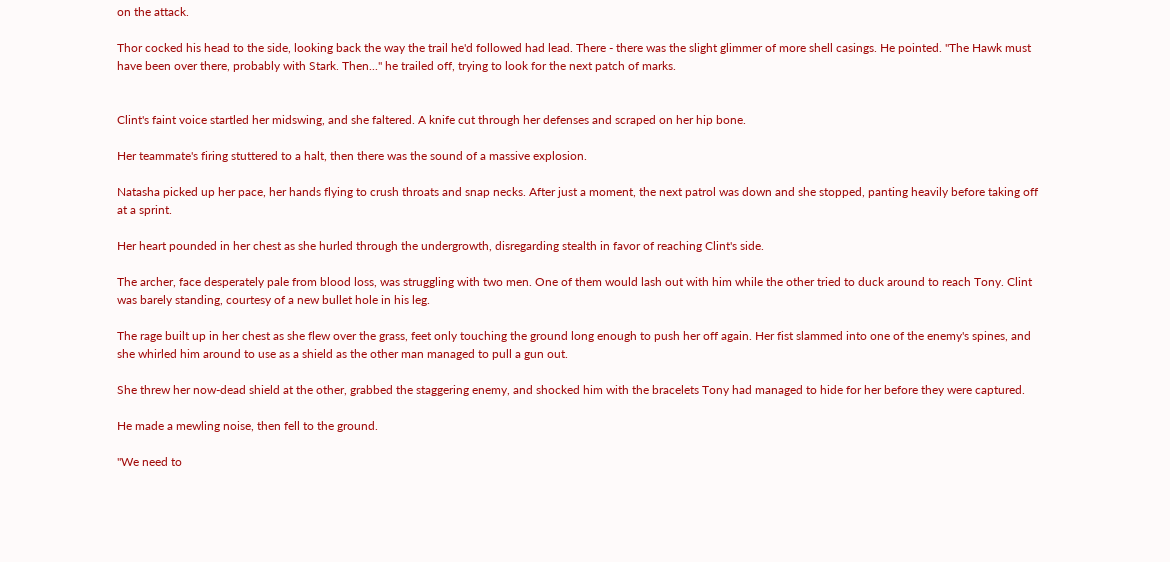on the attack.

Thor cocked his head to the side, looking back the way the trail he'd followed had lead. There - there was the slight glimmer of more shell casings. He pointed. "The Hawk must have been over there, probably with Stark. Then..." he trailed off, trying to look for the next patch of marks.


Clint's faint voice startled her midswing, and she faltered. A knife cut through her defenses and scraped on her hip bone.

Her teammate's firing stuttered to a halt, then there was the sound of a massive explosion.

Natasha picked up her pace, her hands flying to crush throats and snap necks. After just a moment, the next patrol was down and she stopped, panting heavily before taking off at a sprint.

Her heart pounded in her chest as she hurled through the undergrowth, disregarding stealth in favor of reaching Clint's side.

The archer, face desperately pale from blood loss, was struggling with two men. One of them would lash out with him while the other tried to duck around to reach Tony. Clint was barely standing, courtesy of a new bullet hole in his leg.

The rage built up in her chest as she flew over the grass, feet only touching the ground long enough to push her off again. Her fist slammed into one of the enemy's spines, and she whirled him around to use as a shield as the other man managed to pull a gun out.

She threw her now-dead shield at the other, grabbed the staggering enemy, and shocked him with the bracelets Tony had managed to hide for her before they were captured.

He made a mewling noise, then fell to the ground.

"We need to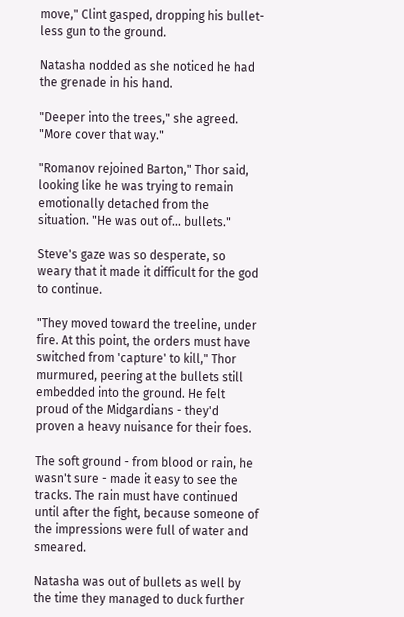move," Clint gasped, dropping his bullet-less gun to the ground.

Natasha nodded as she noticed he had the grenade in his hand.

"Deeper into the trees," she agreed. "More cover that way."

"Romanov rejoined Barton," Thor said, looking like he was trying to remain emotionally detached from the situation. "He was out of... bullets."

Steve's gaze was so desperate, so weary that it made it difficult for the god to continue.

"They moved toward the treeline, under fire. At this point, the orders must have switched from 'capture' to kill," Thor murmured, peering at the bullets still embedded into the ground. He felt proud of the Midgardians - they'd proven a heavy nuisance for their foes.

The soft ground - from blood or rain, he wasn't sure - made it easy to see the tracks. The rain must have continued until after the fight, because someone of the impressions were full of water and smeared.

Natasha was out of bullets as well by the time they managed to duck further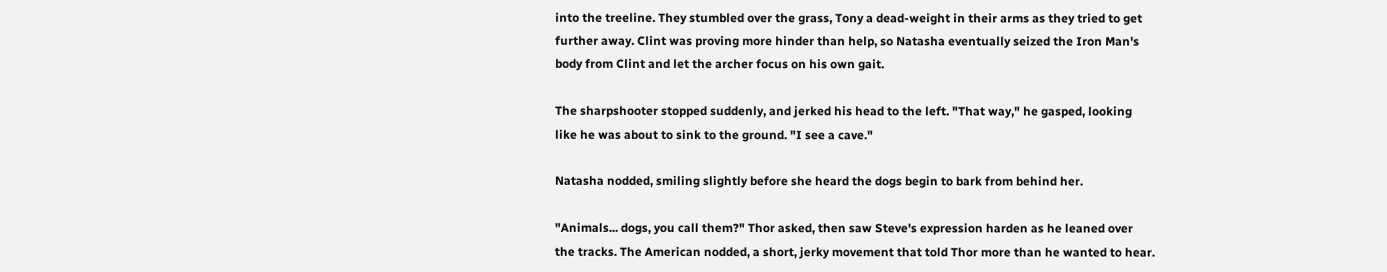into the treeline. They stumbled over the grass, Tony a dead-weight in their arms as they tried to get further away. Clint was proving more hinder than help, so Natasha eventually seized the Iron Man's body from Clint and let the archer focus on his own gait.

The sharpshooter stopped suddenly, and jerked his head to the left. "That way," he gasped, looking like he was about to sink to the ground. "I see a cave."

Natasha nodded, smiling slightly before she heard the dogs begin to bark from behind her.

"Animals... dogs, you call them?" Thor asked, then saw Steve's expression harden as he leaned over the tracks. The American nodded, a short, jerky movement that told Thor more than he wanted to hear.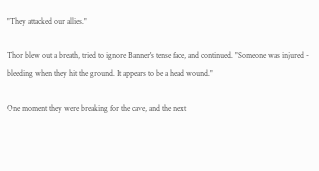"They attacked our allies."

Thor blew out a breath, tried to ignore Banner's tense face, and continued. "Someone was injured - bleeding when they hit the ground. It appears to be a head wound."

One moment they were breaking for the cave, and the next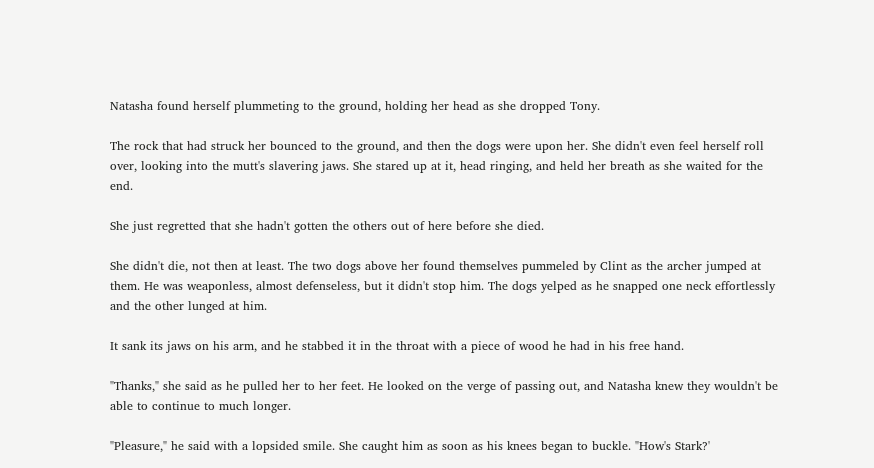Natasha found herself plummeting to the ground, holding her head as she dropped Tony.

The rock that had struck her bounced to the ground, and then the dogs were upon her. She didn't even feel herself roll over, looking into the mutt's slavering jaws. She stared up at it, head ringing, and held her breath as she waited for the end.

She just regretted that she hadn't gotten the others out of here before she died.

She didn't die, not then at least. The two dogs above her found themselves pummeled by Clint as the archer jumped at them. He was weaponless, almost defenseless, but it didn't stop him. The dogs yelped as he snapped one neck effortlessly and the other lunged at him.

It sank its jaws on his arm, and he stabbed it in the throat with a piece of wood he had in his free hand.

"Thanks," she said as he pulled her to her feet. He looked on the verge of passing out, and Natasha knew they wouldn't be able to continue to much longer.

"Pleasure," he said with a lopsided smile. She caught him as soon as his knees began to buckle. "How's Stark?'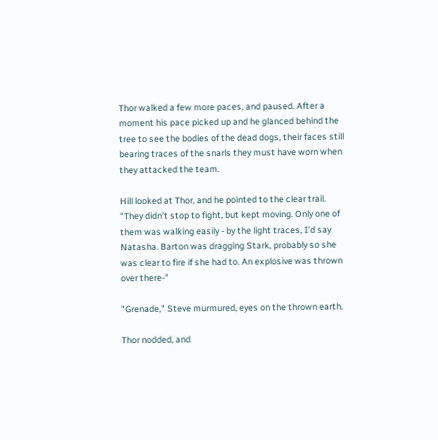Thor walked a few more paces, and paused. After a moment his pace picked up and he glanced behind the tree to see the bodies of the dead dogs, their faces still bearing traces of the snarls they must have worn when they attacked the team.

Hill looked at Thor, and he pointed to the clear trail. "They didn't stop to fight, but kept moving. Only one of them was walking easily - by the light traces, I'd say Natasha. Barton was dragging Stark, probably so she was clear to fire if she had to. An explosive was thrown over there-"

"Grenade," Steve murmured, eyes on the thrown earth.

Thor nodded, and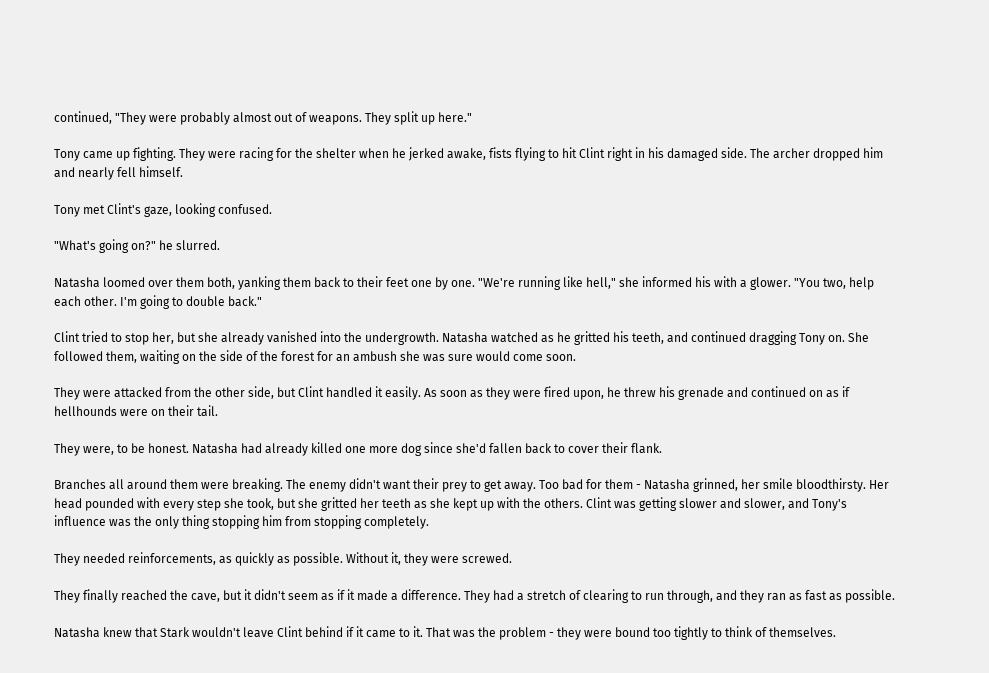continued, "They were probably almost out of weapons. They split up here."

Tony came up fighting. They were racing for the shelter when he jerked awake, fists flying to hit Clint right in his damaged side. The archer dropped him and nearly fell himself.

Tony met Clint's gaze, looking confused.

"What's going on?" he slurred.

Natasha loomed over them both, yanking them back to their feet one by one. "We're running like hell," she informed his with a glower. "You two, help each other. I'm going to double back."

Clint tried to stop her, but she already vanished into the undergrowth. Natasha watched as he gritted his teeth, and continued dragging Tony on. She followed them, waiting on the side of the forest for an ambush she was sure would come soon.

They were attacked from the other side, but Clint handled it easily. As soon as they were fired upon, he threw his grenade and continued on as if hellhounds were on their tail.

They were, to be honest. Natasha had already killed one more dog since she'd fallen back to cover their flank.

Branches all around them were breaking. The enemy didn't want their prey to get away. Too bad for them - Natasha grinned, her smile bloodthirsty. Her head pounded with every step she took, but she gritted her teeth as she kept up with the others. Clint was getting slower and slower, and Tony's influence was the only thing stopping him from stopping completely.

They needed reinforcements, as quickly as possible. Without it, they were screwed.

They finally reached the cave, but it didn't seem as if it made a difference. They had a stretch of clearing to run through, and they ran as fast as possible.

Natasha knew that Stark wouldn't leave Clint behind if it came to it. That was the problem - they were bound too tightly to think of themselves.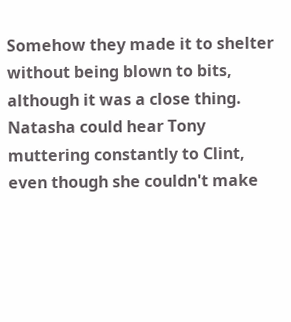Somehow they made it to shelter without being blown to bits, although it was a close thing. Natasha could hear Tony muttering constantly to Clint, even though she couldn't make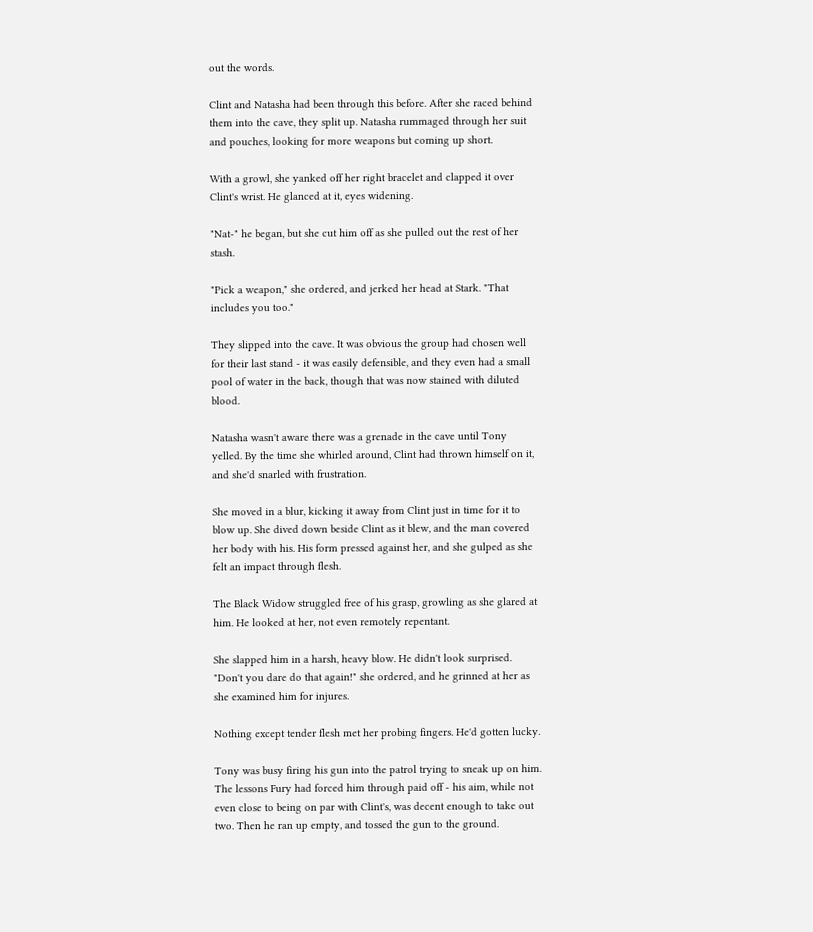out the words.

Clint and Natasha had been through this before. After she raced behind them into the cave, they split up. Natasha rummaged through her suit and pouches, looking for more weapons but coming up short.

With a growl, she yanked off her right bracelet and clapped it over Clint's wrist. He glanced at it, eyes widening.

"Nat-" he began, but she cut him off as she pulled out the rest of her stash.

"Pick a weapon," she ordered, and jerked her head at Stark. "That includes you too."

They slipped into the cave. It was obvious the group had chosen well for their last stand - it was easily defensible, and they even had a small pool of water in the back, though that was now stained with diluted blood.

Natasha wasn't aware there was a grenade in the cave until Tony yelled. By the time she whirled around, Clint had thrown himself on it, and she'd snarled with frustration.

She moved in a blur, kicking it away from Clint just in time for it to blow up. She dived down beside Clint as it blew, and the man covered her body with his. His form pressed against her, and she gulped as she felt an impact through flesh.

The Black Widow struggled free of his grasp, growling as she glared at him. He looked at her, not even remotely repentant.

She slapped him in a harsh, heavy blow. He didn't look surprised. "Don't you dare do that again!" she ordered, and he grinned at her as she examined him for injures.

Nothing except tender flesh met her probing fingers. He'd gotten lucky.

Tony was busy firing his gun into the patrol trying to sneak up on him. The lessons Fury had forced him through paid off - his aim, while not even close to being on par with Clint's, was decent enough to take out two. Then he ran up empty, and tossed the gun to the ground.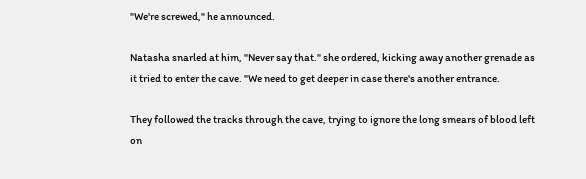"We're screwed," he announced.

Natasha snarled at him, "Never say that." she ordered, kicking away another grenade as it tried to enter the cave. "We need to get deeper in case there's another entrance.

They followed the tracks through the cave, trying to ignore the long smears of blood left on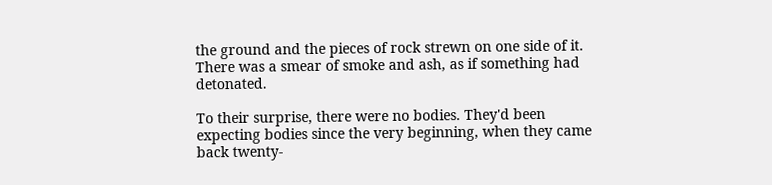the ground and the pieces of rock strewn on one side of it. There was a smear of smoke and ash, as if something had detonated.

To their surprise, there were no bodies. They'd been expecting bodies since the very beginning, when they came back twenty-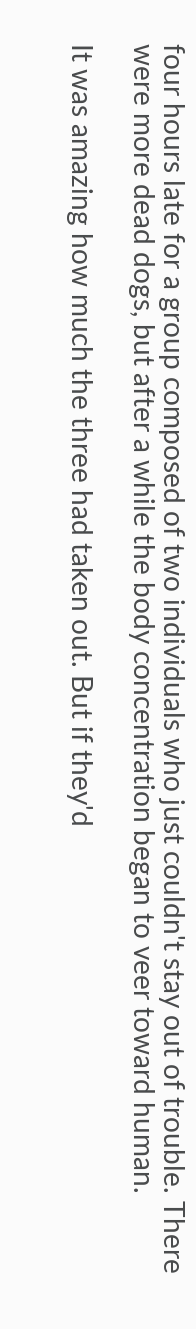four hours late for a group composed of two individuals who just couldn't stay out of trouble. There were more dead dogs, but after a while the body concentration began to veer toward human.

It was amazing how much the three had taken out. But if they'd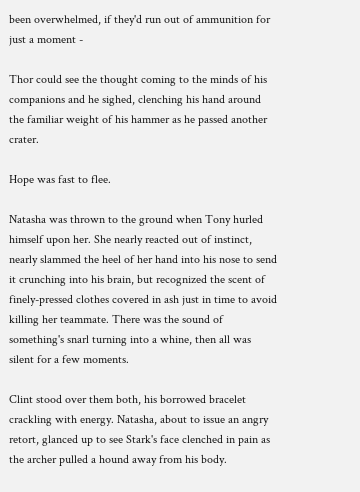been overwhelmed, if they'd run out of ammunition for just a moment -

Thor could see the thought coming to the minds of his companions and he sighed, clenching his hand around the familiar weight of his hammer as he passed another crater.

Hope was fast to flee.

Natasha was thrown to the ground when Tony hurled himself upon her. She nearly reacted out of instinct, nearly slammed the heel of her hand into his nose to send it crunching into his brain, but recognized the scent of finely-pressed clothes covered in ash just in time to avoid killing her teammate. There was the sound of something's snarl turning into a whine, then all was silent for a few moments.

Clint stood over them both, his borrowed bracelet crackling with energy. Natasha, about to issue an angry retort, glanced up to see Stark's face clenched in pain as the archer pulled a hound away from his body.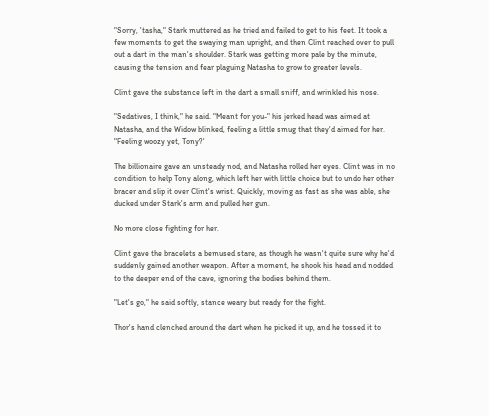"Sorry, 'tasha," Stark muttered as he tried and failed to get to his feet. It took a few moments to get the swaying man upright, and then Clint reached over to pull out a dart in the man's shoulder. Stark was getting more pale by the minute, causing the tension and fear plaguing Natasha to grow to greater levels.

Clint gave the substance left in the dart a small sniff, and wrinkled his nose.

"Sedatives, I think," he said. "Meant for you-" his jerked head was aimed at Natasha, and the Widow blinked, feeling a little smug that they'd aimed for her. "Feeling woozy yet, Tony?'

The billionaire gave an unsteady nod, and Natasha rolled her eyes. Clint was in no condition to help Tony along, which left her with little choice but to undo her other bracer and slip it over Clint's wrist. Quickly, moving as fast as she was able, she ducked under Stark's arm and pulled her gun.

No more close fighting for her.

Clint gave the bracelets a bemused stare, as though he wasn't quite sure why he'd suddenly gained another weapon. After a moment, he shook his head and nodded to the deeper end of the cave, ignoring the bodies behind them.

"Let's go," he said softly, stance weary but ready for the fight.

Thor's hand clenched around the dart when he picked it up, and he tossed it to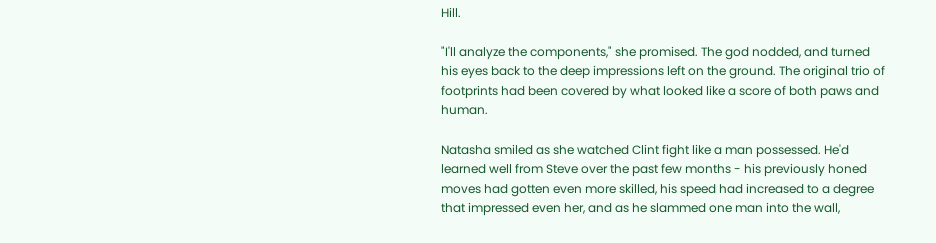Hill.

"I'll analyze the components," she promised. The god nodded, and turned his eyes back to the deep impressions left on the ground. The original trio of footprints had been covered by what looked like a score of both paws and human.

Natasha smiled as she watched Clint fight like a man possessed. He'd learned well from Steve over the past few months - his previously honed moves had gotten even more skilled, his speed had increased to a degree that impressed even her, and as he slammed one man into the wall,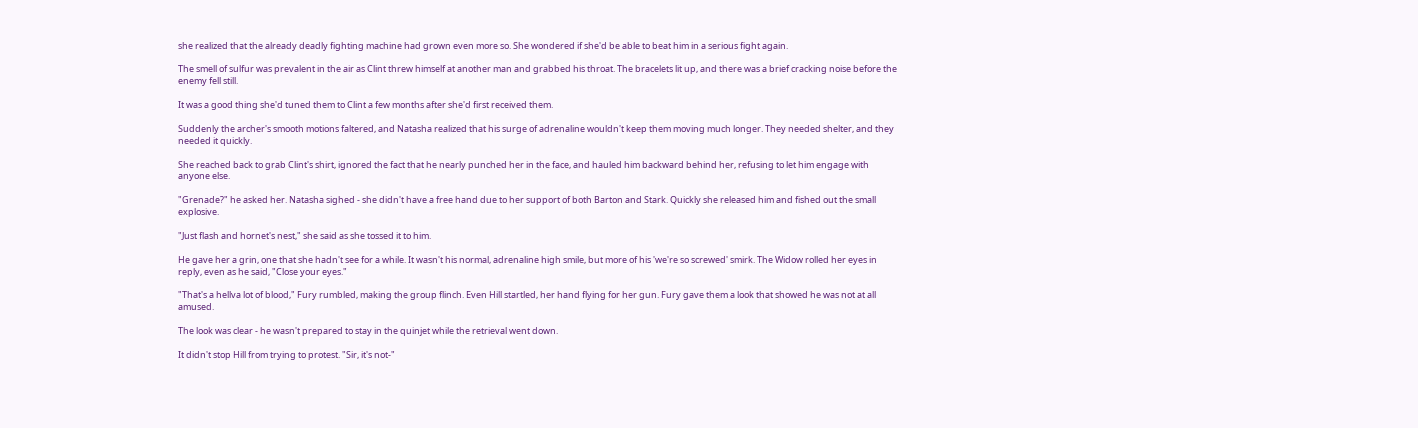she realized that the already deadly fighting machine had grown even more so. She wondered if she'd be able to beat him in a serious fight again.

The smell of sulfur was prevalent in the air as Clint threw himself at another man and grabbed his throat. The bracelets lit up, and there was a brief cracking noise before the enemy fell still.

It was a good thing she'd tuned them to Clint a few months after she'd first received them.

Suddenly the archer's smooth motions faltered, and Natasha realized that his surge of adrenaline wouldn't keep them moving much longer. They needed shelter, and they needed it quickly.

She reached back to grab Clint's shirt, ignored the fact that he nearly punched her in the face, and hauled him backward behind her, refusing to let him engage with anyone else.

"Grenade?" he asked her. Natasha sighed - she didn't have a free hand due to her support of both Barton and Stark. Quickly she released him and fished out the small explosive.

"Just flash and hornet's nest," she said as she tossed it to him.

He gave her a grin, one that she hadn't see for a while. It wasn't his normal, adrenaline high smile, but more of his 'we're so screwed' smirk. The Widow rolled her eyes in reply, even as he said, "Close your eyes."

"That's a hellva lot of blood," Fury rumbled, making the group flinch. Even Hill startled, her hand flying for her gun. Fury gave them a look that showed he was not at all amused.

The look was clear - he wasn't prepared to stay in the quinjet while the retrieval went down.

It didn't stop Hill from trying to protest. "Sir, it's not-"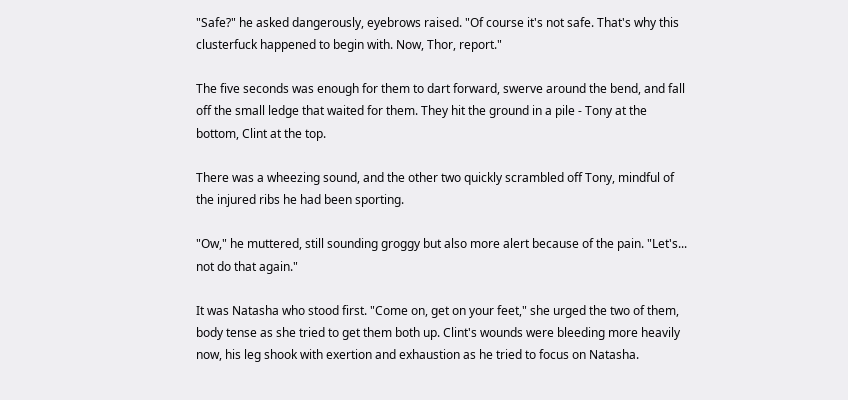"Safe?" he asked dangerously, eyebrows raised. "Of course it's not safe. That's why this clusterfuck happened to begin with. Now, Thor, report."

The five seconds was enough for them to dart forward, swerve around the bend, and fall off the small ledge that waited for them. They hit the ground in a pile - Tony at the bottom, Clint at the top.

There was a wheezing sound, and the other two quickly scrambled off Tony, mindful of the injured ribs he had been sporting.

"Ow," he muttered, still sounding groggy but also more alert because of the pain. "Let's... not do that again."

It was Natasha who stood first. "Come on, get on your feet," she urged the two of them, body tense as she tried to get them both up. Clint's wounds were bleeding more heavily now, his leg shook with exertion and exhaustion as he tried to focus on Natasha.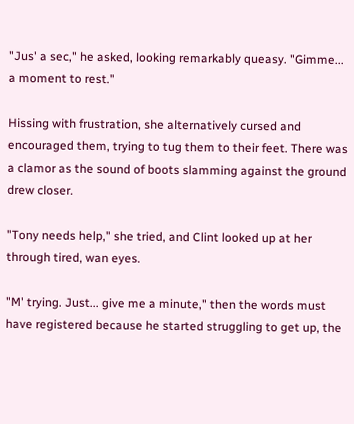"Jus' a sec," he asked, looking remarkably queasy. "Gimme... a moment to rest."

Hissing with frustration, she alternatively cursed and encouraged them, trying to tug them to their feet. There was a clamor as the sound of boots slamming against the ground drew closer.

"Tony needs help," she tried, and Clint looked up at her through tired, wan eyes.

"M' trying. Just... give me a minute," then the words must have registered because he started struggling to get up, the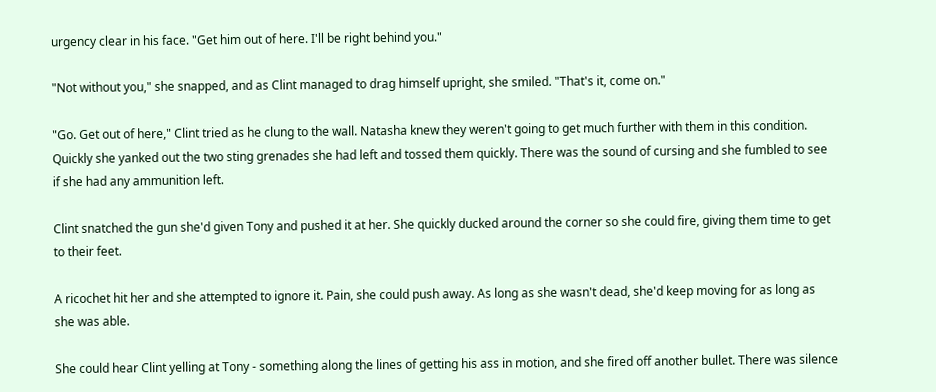urgency clear in his face. "Get him out of here. I'll be right behind you."

"Not without you," she snapped, and as Clint managed to drag himself upright, she smiled. "That's it, come on."

"Go. Get out of here," Clint tried as he clung to the wall. Natasha knew they weren't going to get much further with them in this condition. Quickly she yanked out the two sting grenades she had left and tossed them quickly. There was the sound of cursing and she fumbled to see if she had any ammunition left.

Clint snatched the gun she'd given Tony and pushed it at her. She quickly ducked around the corner so she could fire, giving them time to get to their feet.

A ricochet hit her and she attempted to ignore it. Pain, she could push away. As long as she wasn't dead, she'd keep moving for as long as she was able.

She could hear Clint yelling at Tony - something along the lines of getting his ass in motion, and she fired off another bullet. There was silence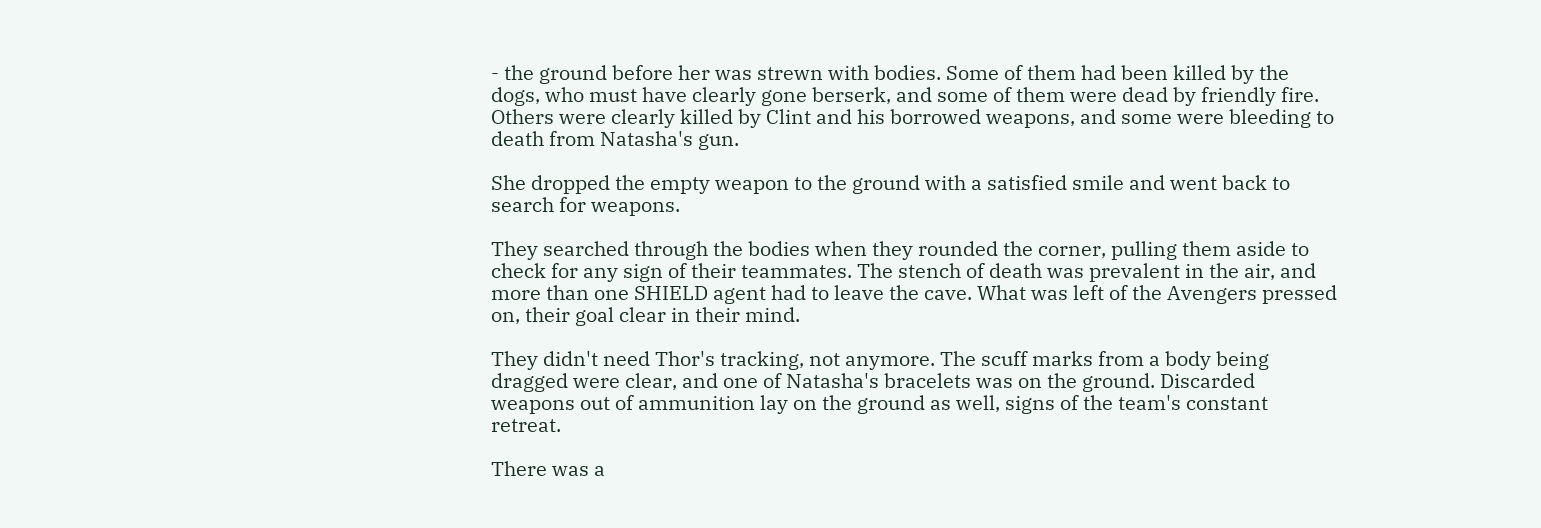- the ground before her was strewn with bodies. Some of them had been killed by the dogs, who must have clearly gone berserk, and some of them were dead by friendly fire. Others were clearly killed by Clint and his borrowed weapons, and some were bleeding to death from Natasha's gun.

She dropped the empty weapon to the ground with a satisfied smile and went back to search for weapons.

They searched through the bodies when they rounded the corner, pulling them aside to check for any sign of their teammates. The stench of death was prevalent in the air, and more than one SHIELD agent had to leave the cave. What was left of the Avengers pressed on, their goal clear in their mind.

They didn't need Thor's tracking, not anymore. The scuff marks from a body being dragged were clear, and one of Natasha's bracelets was on the ground. Discarded weapons out of ammunition lay on the ground as well, signs of the team's constant retreat.

There was a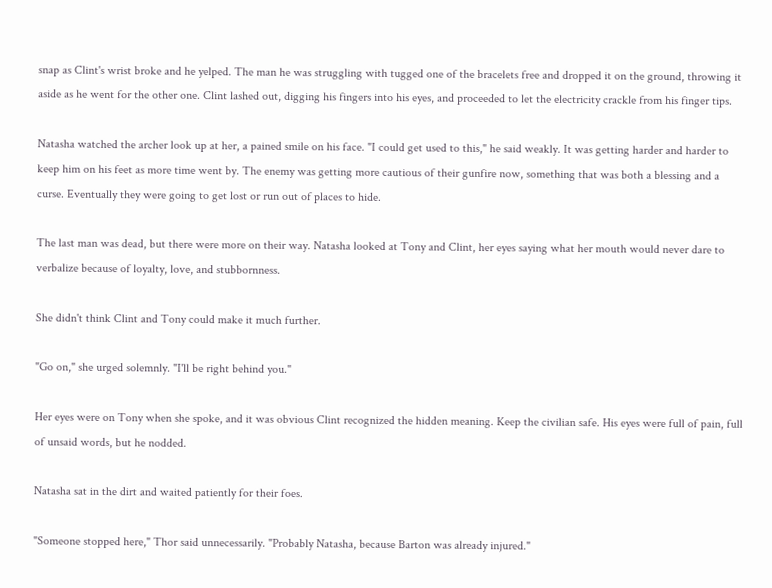snap as Clint's wrist broke and he yelped. The man he was struggling with tugged one of the bracelets free and dropped it on the ground, throwing it aside as he went for the other one. Clint lashed out, digging his fingers into his eyes, and proceeded to let the electricity crackle from his finger tips.

Natasha watched the archer look up at her, a pained smile on his face. "I could get used to this," he said weakly. It was getting harder and harder to keep him on his feet as more time went by. The enemy was getting more cautious of their gunfire now, something that was both a blessing and a curse. Eventually they were going to get lost or run out of places to hide.

The last man was dead, but there were more on their way. Natasha looked at Tony and Clint, her eyes saying what her mouth would never dare to verbalize because of loyalty, love, and stubbornness.

She didn't think Clint and Tony could make it much further.

"Go on," she urged solemnly. "I'll be right behind you."

Her eyes were on Tony when she spoke, and it was obvious Clint recognized the hidden meaning. Keep the civilian safe. His eyes were full of pain, full of unsaid words, but he nodded.

Natasha sat in the dirt and waited patiently for their foes.

"Someone stopped here," Thor said unnecessarily. "Probably Natasha, because Barton was already injured."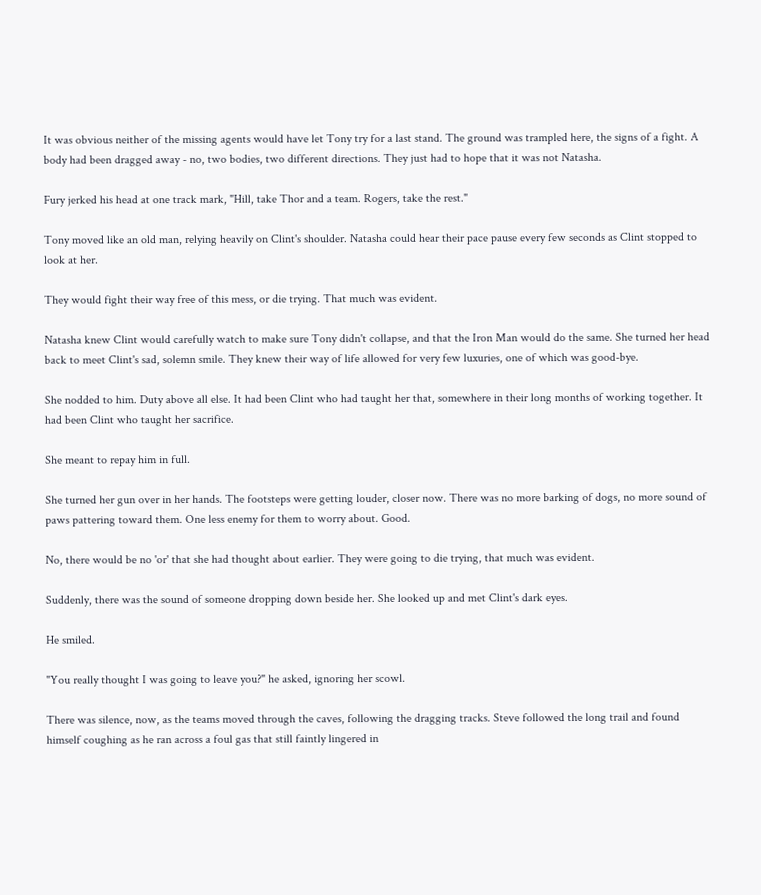It was obvious neither of the missing agents would have let Tony try for a last stand. The ground was trampled here, the signs of a fight. A body had been dragged away - no, two bodies, two different directions. They just had to hope that it was not Natasha.

Fury jerked his head at one track mark, "Hill, take Thor and a team. Rogers, take the rest."

Tony moved like an old man, relying heavily on Clint's shoulder. Natasha could hear their pace pause every few seconds as Clint stopped to look at her.

They would fight their way free of this mess, or die trying. That much was evident.

Natasha knew Clint would carefully watch to make sure Tony didn't collapse, and that the Iron Man would do the same. She turned her head back to meet Clint's sad, solemn smile. They knew their way of life allowed for very few luxuries, one of which was good-bye.

She nodded to him. Duty above all else. It had been Clint who had taught her that, somewhere in their long months of working together. It had been Clint who taught her sacrifice.

She meant to repay him in full.

She turned her gun over in her hands. The footsteps were getting louder, closer now. There was no more barking of dogs, no more sound of paws pattering toward them. One less enemy for them to worry about. Good.

No, there would be no 'or' that she had thought about earlier. They were going to die trying, that much was evident.

Suddenly, there was the sound of someone dropping down beside her. She looked up and met Clint's dark eyes.

He smiled.

"You really thought I was going to leave you?" he asked, ignoring her scowl.

There was silence, now, as the teams moved through the caves, following the dragging tracks. Steve followed the long trail and found himself coughing as he ran across a foul gas that still faintly lingered in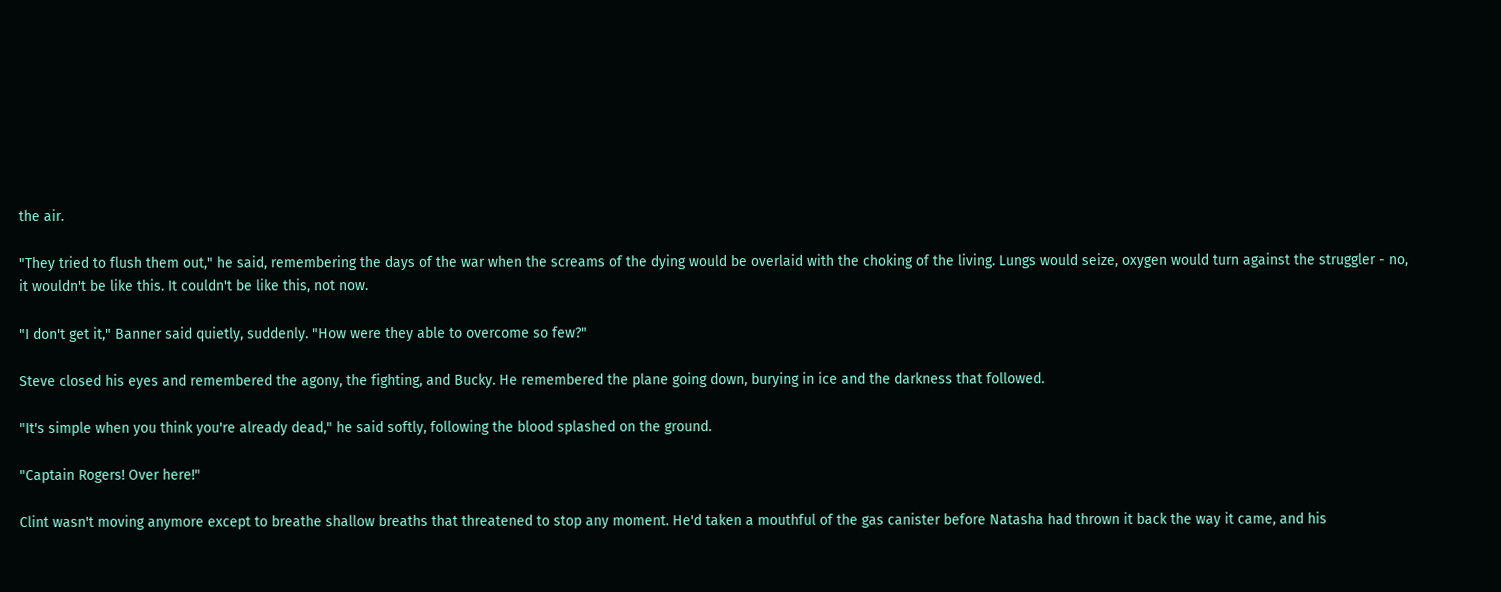the air.

"They tried to flush them out," he said, remembering the days of the war when the screams of the dying would be overlaid with the choking of the living. Lungs would seize, oxygen would turn against the struggler - no, it wouldn't be like this. It couldn't be like this, not now.

"I don't get it," Banner said quietly, suddenly. "How were they able to overcome so few?"

Steve closed his eyes and remembered the agony, the fighting, and Bucky. He remembered the plane going down, burying in ice and the darkness that followed.

"It's simple when you think you're already dead," he said softly, following the blood splashed on the ground.

"Captain Rogers! Over here!"

Clint wasn't moving anymore except to breathe shallow breaths that threatened to stop any moment. He'd taken a mouthful of the gas canister before Natasha had thrown it back the way it came, and his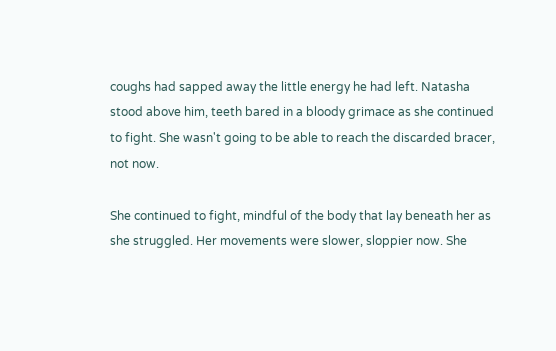coughs had sapped away the little energy he had left. Natasha stood above him, teeth bared in a bloody grimace as she continued to fight. She wasn't going to be able to reach the discarded bracer, not now.

She continued to fight, mindful of the body that lay beneath her as she struggled. Her movements were slower, sloppier now. She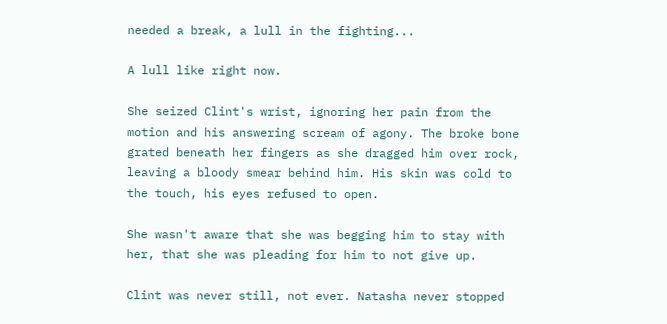needed a break, a lull in the fighting...

A lull like right now.

She seized Clint's wrist, ignoring her pain from the motion and his answering scream of agony. The broke bone grated beneath her fingers as she dragged him over rock, leaving a bloody smear behind him. His skin was cold to the touch, his eyes refused to open.

She wasn't aware that she was begging him to stay with her, that she was pleading for him to not give up.

Clint was never still, not ever. Natasha never stopped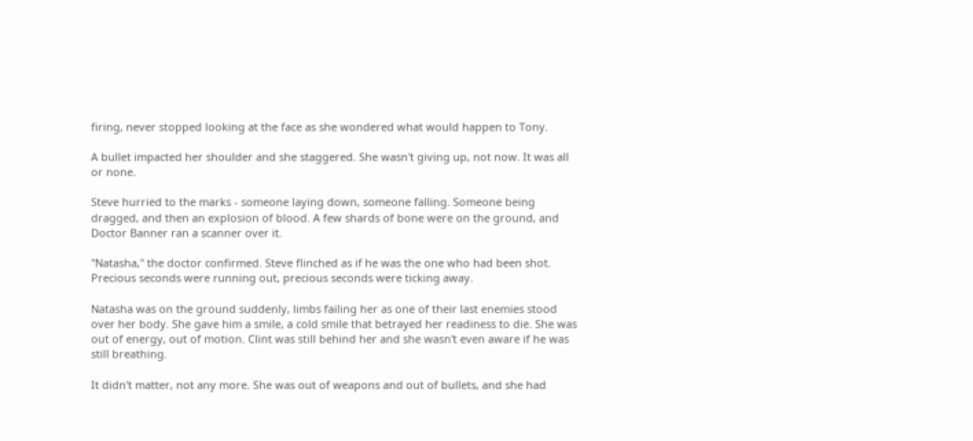firing, never stopped looking at the face as she wondered what would happen to Tony.

A bullet impacted her shoulder and she staggered. She wasn't giving up, not now. It was all or none.

Steve hurried to the marks - someone laying down, someone falling. Someone being dragged, and then an explosion of blood. A few shards of bone were on the ground, and Doctor Banner ran a scanner over it.

"Natasha," the doctor confirmed. Steve flinched as if he was the one who had been shot. Precious seconds were running out, precious seconds were ticking away.

Natasha was on the ground suddenly, limbs failing her as one of their last enemies stood over her body. She gave him a smile, a cold smile that betrayed her readiness to die. She was out of energy, out of motion. Clint was still behind her and she wasn't even aware if he was still breathing.

It didn't matter, not any more. She was out of weapons and out of bullets, and she had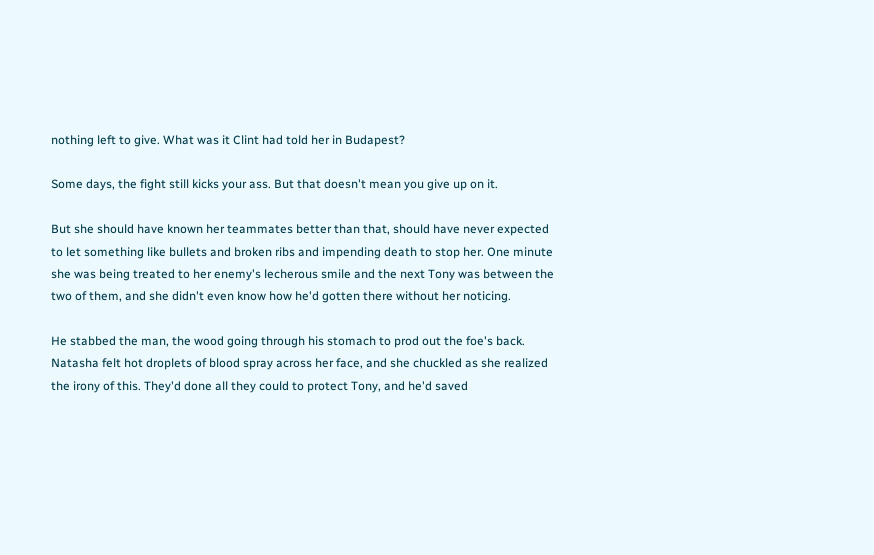nothing left to give. What was it Clint had told her in Budapest?

Some days, the fight still kicks your ass. But that doesn't mean you give up on it.

But she should have known her teammates better than that, should have never expected to let something like bullets and broken ribs and impending death to stop her. One minute she was being treated to her enemy's lecherous smile and the next Tony was between the two of them, and she didn't even know how he'd gotten there without her noticing.

He stabbed the man, the wood going through his stomach to prod out the foe's back. Natasha felt hot droplets of blood spray across her face, and she chuckled as she realized the irony of this. They'd done all they could to protect Tony, and he'd saved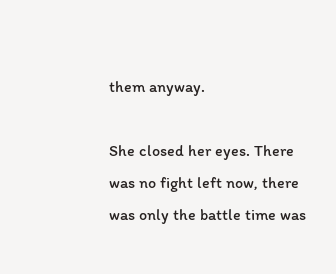them anyway.

She closed her eyes. There was no fight left now, there was only the battle time was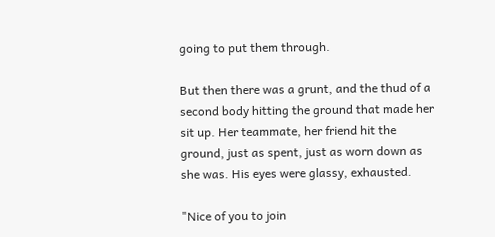going to put them through.

But then there was a grunt, and the thud of a second body hitting the ground that made her sit up. Her teammate, her friend hit the ground, just as spent, just as worn down as she was. His eyes were glassy, exhausted.

"Nice of you to join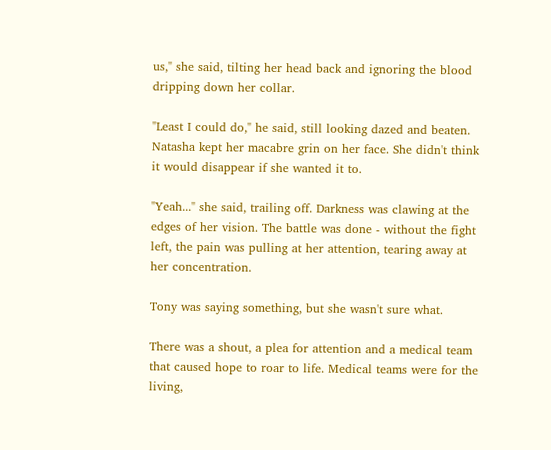us," she said, tilting her head back and ignoring the blood dripping down her collar.

"Least I could do," he said, still looking dazed and beaten. Natasha kept her macabre grin on her face. She didn't think it would disappear if she wanted it to.

"Yeah..." she said, trailing off. Darkness was clawing at the edges of her vision. The battle was done - without the fight left, the pain was pulling at her attention, tearing away at her concentration.

Tony was saying something, but she wasn't sure what.

There was a shout, a plea for attention and a medical team that caused hope to roar to life. Medical teams were for the living,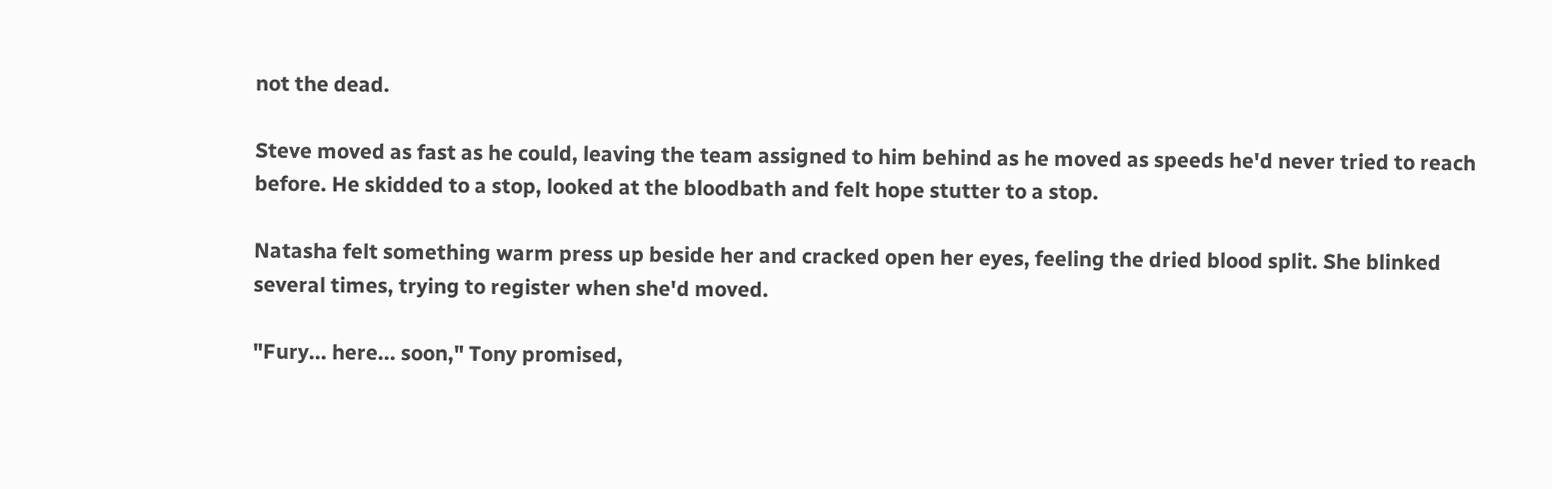not the dead.

Steve moved as fast as he could, leaving the team assigned to him behind as he moved as speeds he'd never tried to reach before. He skidded to a stop, looked at the bloodbath and felt hope stutter to a stop.

Natasha felt something warm press up beside her and cracked open her eyes, feeling the dried blood split. She blinked several times, trying to register when she'd moved.

"Fury... here... soon," Tony promised,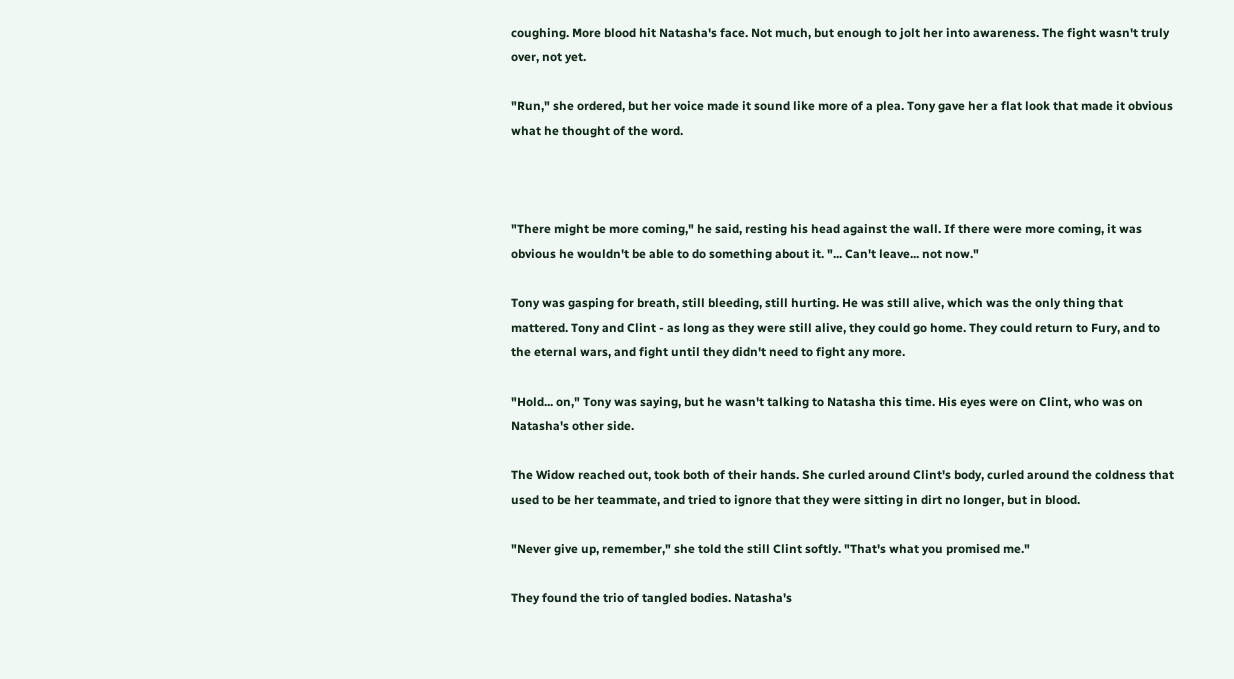coughing. More blood hit Natasha's face. Not much, but enough to jolt her into awareness. The fight wasn't truly over, not yet.

"Run," she ordered, but her voice made it sound like more of a plea. Tony gave her a flat look that made it obvious what he thought of the word.



"There might be more coming," he said, resting his head against the wall. If there were more coming, it was obvious he wouldn't be able to do something about it. "... Can't leave... not now."

Tony was gasping for breath, still bleeding, still hurting. He was still alive, which was the only thing that mattered. Tony and Clint - as long as they were still alive, they could go home. They could return to Fury, and to the eternal wars, and fight until they didn't need to fight any more.

"Hold... on," Tony was saying, but he wasn't talking to Natasha this time. His eyes were on Clint, who was on Natasha's other side.

The Widow reached out, took both of their hands. She curled around Clint's body, curled around the coldness that used to be her teammate, and tried to ignore that they were sitting in dirt no longer, but in blood.

"Never give up, remember," she told the still Clint softly. "That's what you promised me."

They found the trio of tangled bodies. Natasha's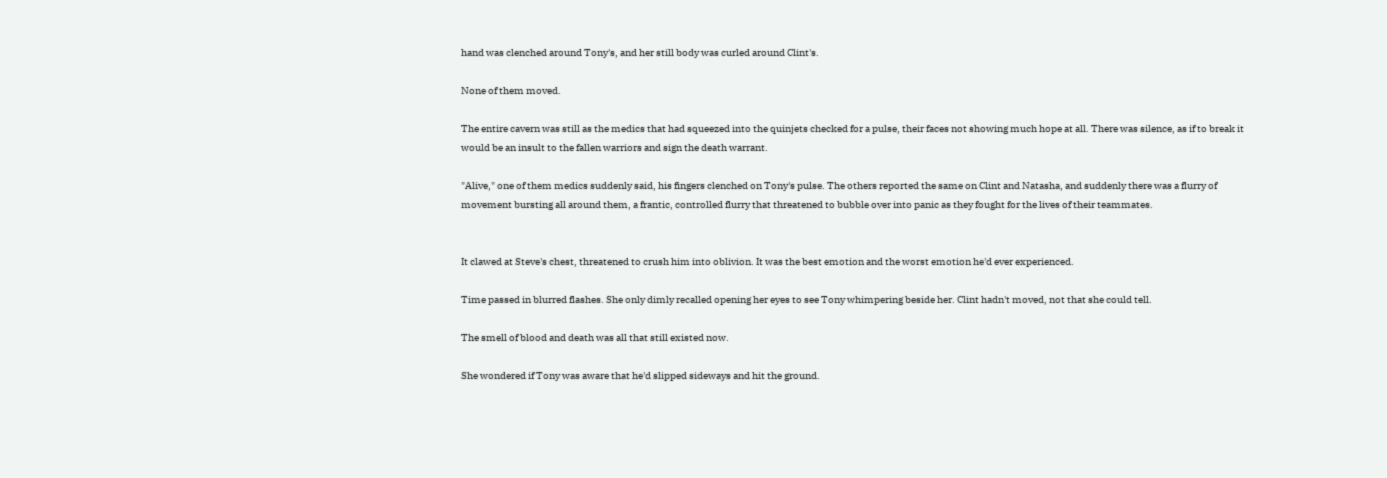hand was clenched around Tony's, and her still body was curled around Clint's.

None of them moved.

The entire cavern was still as the medics that had squeezed into the quinjets checked for a pulse, their faces not showing much hope at all. There was silence, as if to break it would be an insult to the fallen warriors and sign the death warrant.

"Alive," one of them medics suddenly said, his fingers clenched on Tony's pulse. The others reported the same on Clint and Natasha, and suddenly there was a flurry of movement bursting all around them, a frantic, controlled flurry that threatened to bubble over into panic as they fought for the lives of their teammates.


It clawed at Steve's chest, threatened to crush him into oblivion. It was the best emotion and the worst emotion he'd ever experienced.

Time passed in blurred flashes. She only dimly recalled opening her eyes to see Tony whimpering beside her. Clint hadn't moved, not that she could tell.

The smell of blood and death was all that still existed now.

She wondered if Tony was aware that he'd slipped sideways and hit the ground.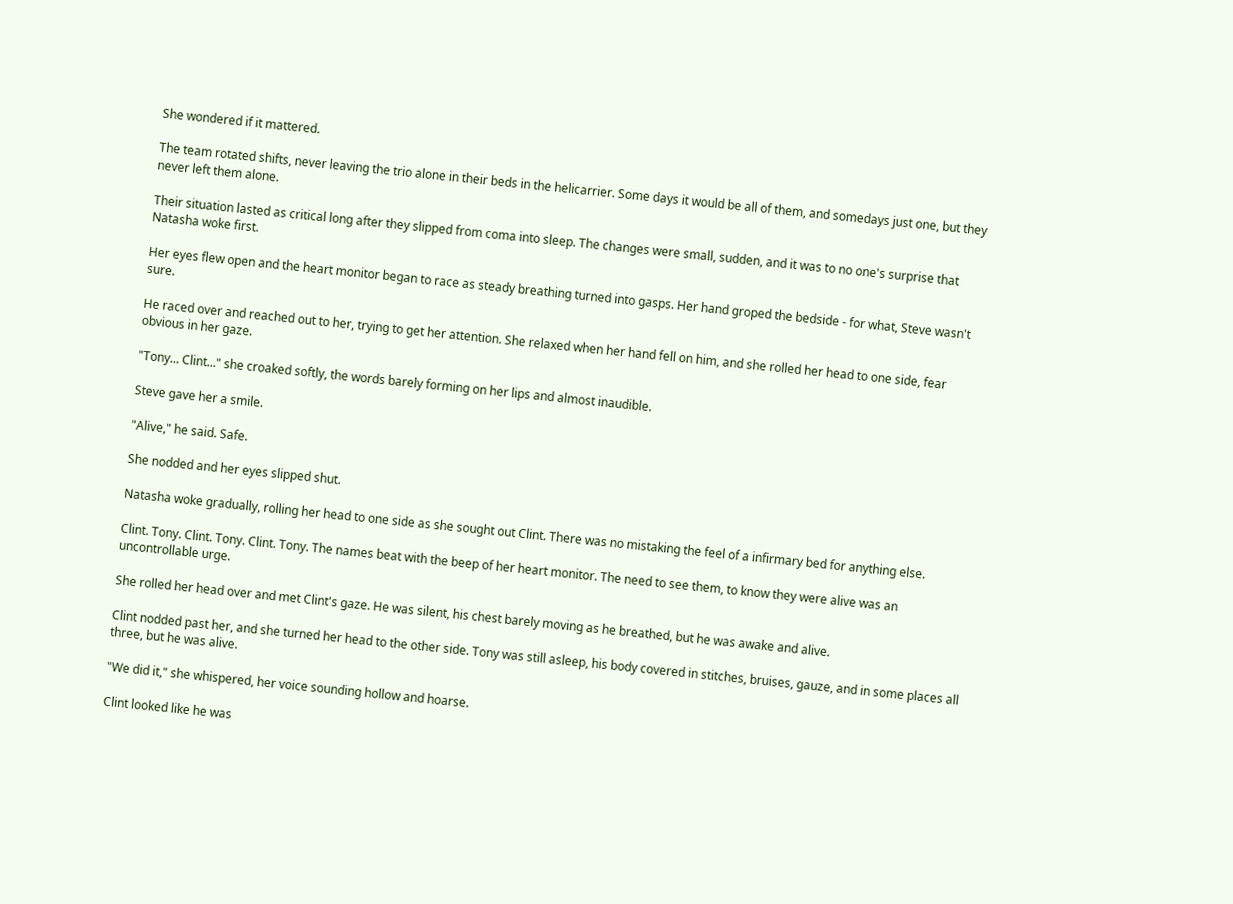She wondered if it mattered.

The team rotated shifts, never leaving the trio alone in their beds in the helicarrier. Some days it would be all of them, and somedays just one, but they never left them alone.

Their situation lasted as critical long after they slipped from coma into sleep. The changes were small, sudden, and it was to no one's surprise that Natasha woke first.

Her eyes flew open and the heart monitor began to race as steady breathing turned into gasps. Her hand groped the bedside - for what, Steve wasn't sure.

He raced over and reached out to her, trying to get her attention. She relaxed when her hand fell on him, and she rolled her head to one side, fear obvious in her gaze.

"Tony... Clint..." she croaked softly, the words barely forming on her lips and almost inaudible.

Steve gave her a smile.

"Alive," he said. Safe.

She nodded and her eyes slipped shut.

Natasha woke gradually, rolling her head to one side as she sought out Clint. There was no mistaking the feel of a infirmary bed for anything else.

Clint. Tony. Clint. Tony. Clint. Tony. The names beat with the beep of her heart monitor. The need to see them, to know they were alive was an uncontrollable urge.

She rolled her head over and met Clint's gaze. He was silent, his chest barely moving as he breathed, but he was awake and alive.

Clint nodded past her, and she turned her head to the other side. Tony was still asleep, his body covered in stitches, bruises, gauze, and in some places all three, but he was alive.

"We did it," she whispered, her voice sounding hollow and hoarse.

Clint looked like he was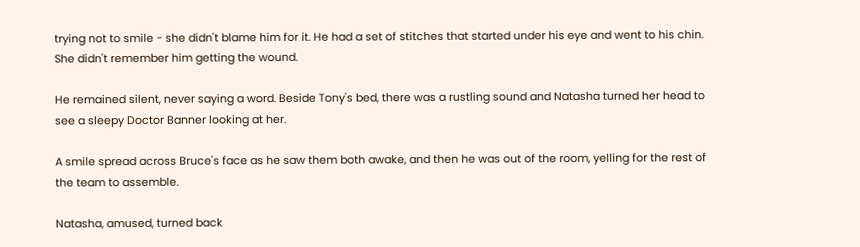trying not to smile - she didn't blame him for it. He had a set of stitches that started under his eye and went to his chin. She didn't remember him getting the wound.

He remained silent, never saying a word. Beside Tony's bed, there was a rustling sound and Natasha turned her head to see a sleepy Doctor Banner looking at her.

A smile spread across Bruce's face as he saw them both awake, and then he was out of the room, yelling for the rest of the team to assemble.

Natasha, amused, turned back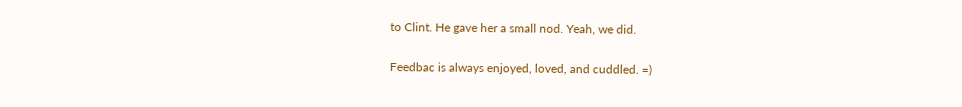to Clint. He gave her a small nod. Yeah, we did.

Feedbac is always enjoyed, loved, and cuddled. =)